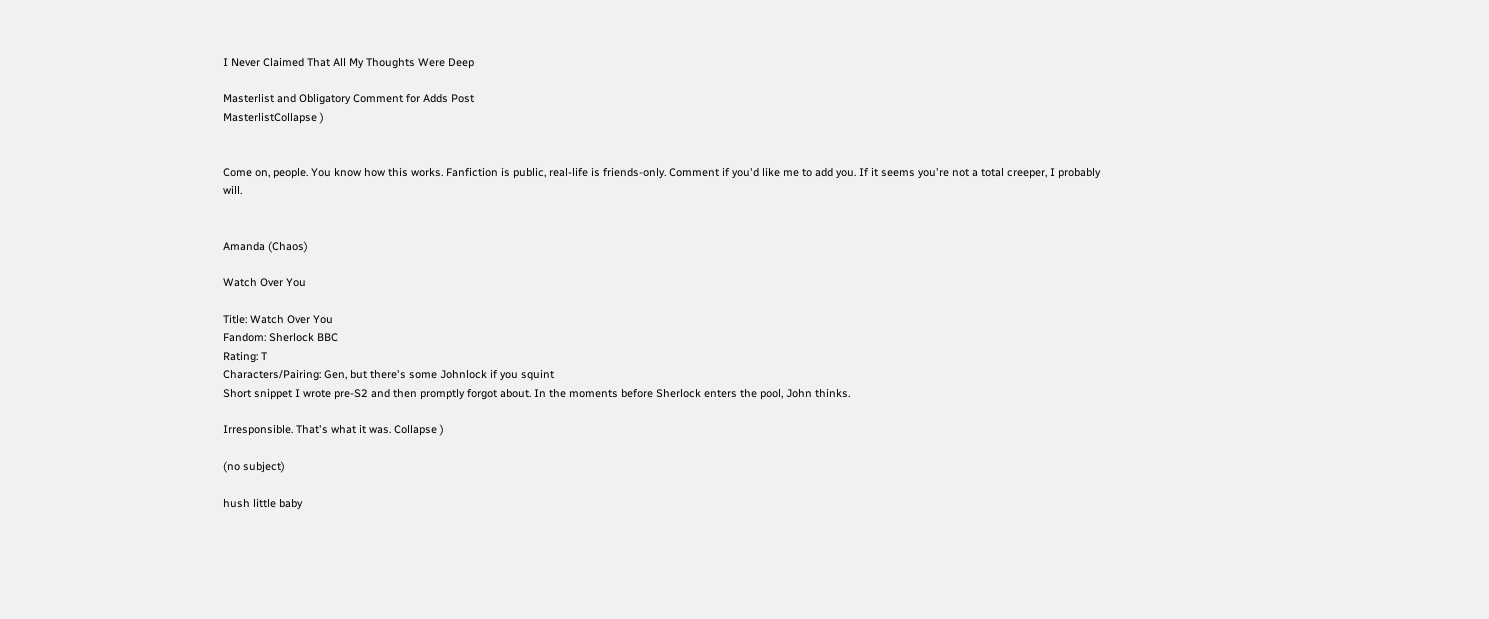I Never Claimed That All My Thoughts Were Deep

Masterlist and Obligatory Comment for Adds Post
MasterlistCollapse )


Come on, people. You know how this works. Fanfiction is public, real-life is friends-only. Comment if you'd like me to add you. If it seems you're not a total creeper, I probably will.


Amanda (Chaos)

Watch Over You

Title: Watch Over You
Fandom: Sherlock BBC
Rating: T
Characters/Pairing: Gen, but there's some Johnlock if you squint
Short snippet I wrote pre-S2 and then promptly forgot about. In the moments before Sherlock enters the pool, John thinks.

Irresponsible. That's what it was. Collapse )

(no subject)

hush little baby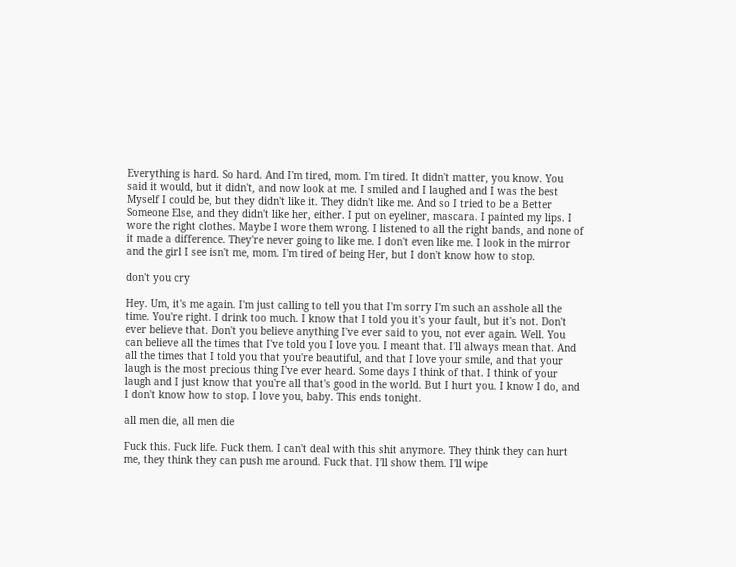Everything is hard. So hard. And I'm tired, mom. I'm tired. It didn't matter, you know. You said it would, but it didn't, and now look at me. I smiled and I laughed and I was the best Myself I could be, but they didn't like it. They didn't like me. And so I tried to be a Better Someone Else, and they didn't like her, either. I put on eyeliner, mascara. I painted my lips. I wore the right clothes. Maybe I wore them wrong. I listened to all the right bands, and none of it made a difference. They're never going to like me. I don't even like me. I look in the mirror and the girl I see isn't me, mom. I'm tired of being Her, but I don't know how to stop.

don't you cry

Hey. Um, it's me again. I'm just calling to tell you that I'm sorry I'm such an asshole all the time. You're right. I drink too much. I know that I told you it's your fault, but it's not. Don't ever believe that. Don't you believe anything I've ever said to you, not ever again. Well. You can believe all the times that I've told you I love you. I meant that. I'll always mean that. And all the times that I told you that you're beautiful, and that I love your smile, and that your laugh is the most precious thing I've ever heard. Some days I think of that. I think of your laugh and I just know that you're all that's good in the world. But I hurt you. I know I do, and I don't know how to stop. I love you, baby. This ends tonight.

all men die, all men die

Fuck this. Fuck life. Fuck them. I can't deal with this shit anymore. They think they can hurt me, they think they can push me around. Fuck that. I'll show them. I'll wipe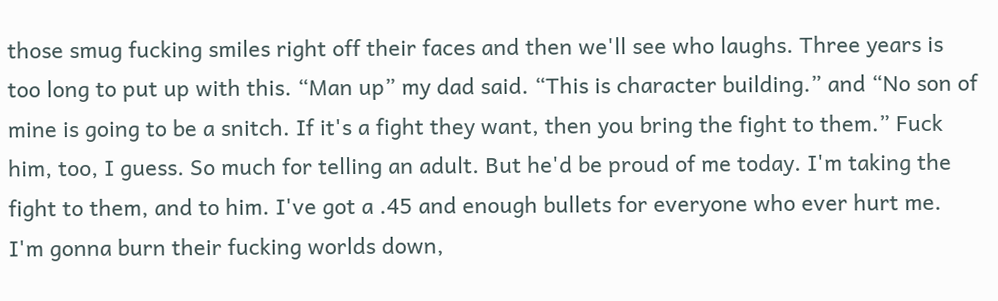those smug fucking smiles right off their faces and then we'll see who laughs. Three years is too long to put up with this. “Man up” my dad said. “This is character building.” and “No son of mine is going to be a snitch. If it's a fight they want, then you bring the fight to them.” Fuck him, too, I guess. So much for telling an adult. But he'd be proud of me today. I'm taking the fight to them, and to him. I've got a .45 and enough bullets for everyone who ever hurt me. I'm gonna burn their fucking worlds down,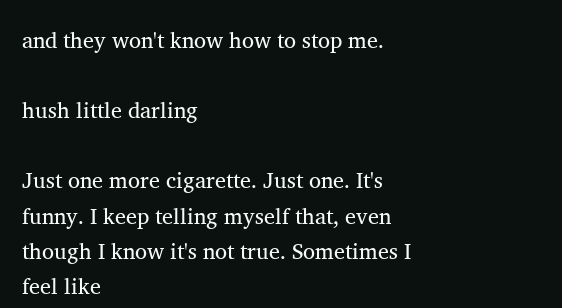and they won't know how to stop me.

hush little darling

Just one more cigarette. Just one. It's funny. I keep telling myself that, even though I know it's not true. Sometimes I feel like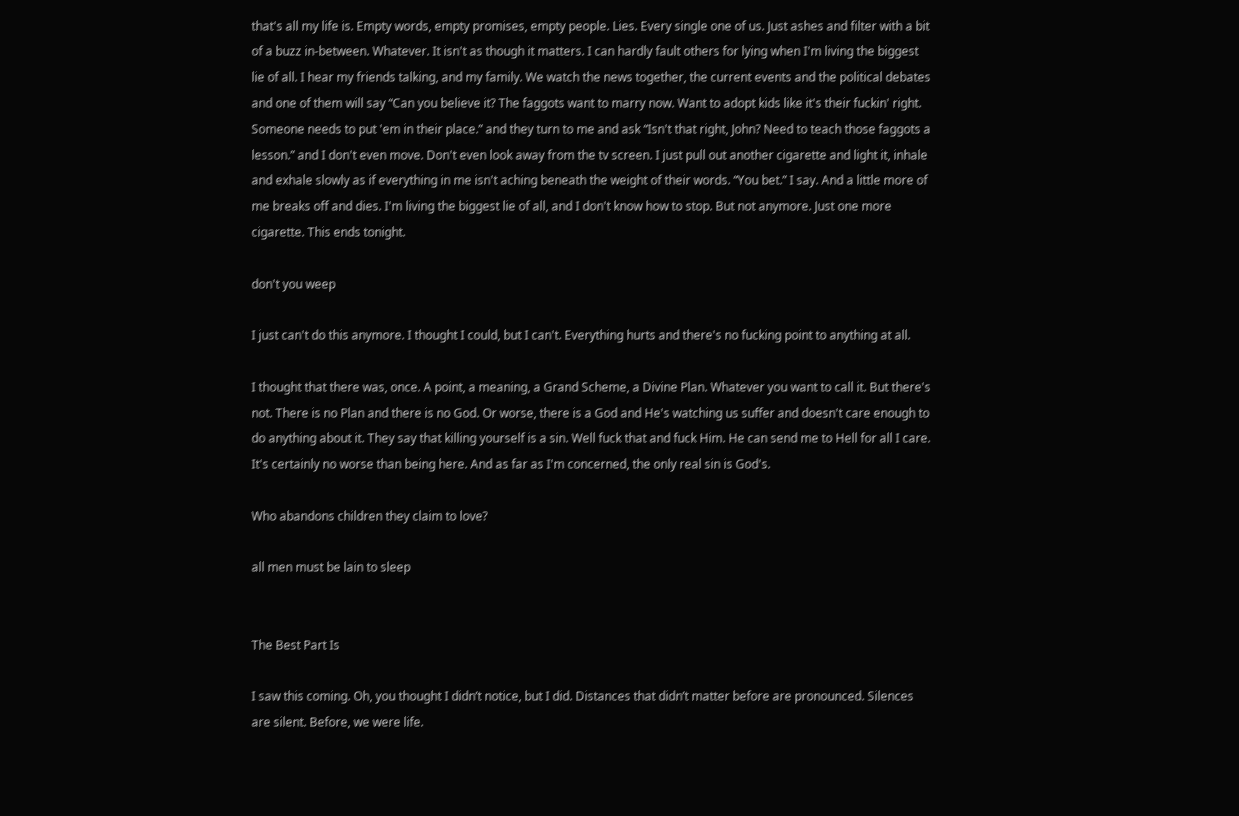that's all my life is. Empty words, empty promises, empty people. Lies. Every single one of us. Just ashes and filter with a bit of a buzz in-between. Whatever. It isn't as though it matters. I can hardly fault others for lying when I'm living the biggest lie of all. I hear my friends talking, and my family. We watch the news together, the current events and the political debates and one of them will say “Can you believe it? The faggots want to marry now. Want to adopt kids like it's their fuckin' right. Someone needs to put 'em in their place.” and they turn to me and ask “Isn't that right, John? Need to teach those faggots a lesson.” and I don't even move. Don't even look away from the tv screen. I just pull out another cigarette and light it, inhale and exhale slowly as if everything in me isn't aching beneath the weight of their words. “You bet.” I say. And a little more of me breaks off and dies. I'm living the biggest lie of all, and I don't know how to stop. But not anymore. Just one more cigarette. This ends tonight.

don't you weep

I just can't do this anymore. I thought I could, but I can't. Everything hurts and there's no fucking point to anything at all.

I thought that there was, once. A point, a meaning, a Grand Scheme, a Divine Plan. Whatever you want to call it. But there's not. There is no Plan and there is no God. Or worse, there is a God and He's watching us suffer and doesn't care enough to do anything about it. They say that killing yourself is a sin. Well fuck that and fuck Him. He can send me to Hell for all I care. It's certainly no worse than being here. And as far as I'm concerned, the only real sin is God's.

Who abandons children they claim to love?

all men must be lain to sleep


The Best Part Is

I saw this coming. Oh, you thought I didn’t notice, but I did. Distances that didn’t matter before are pronounced. Silences are silent. Before, we were life.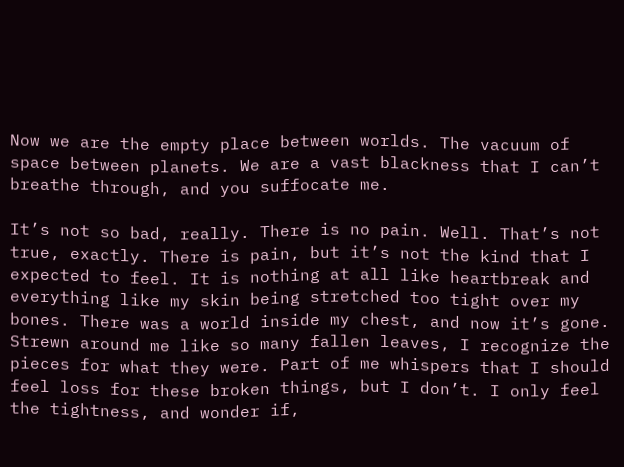Now we are the empty place between worlds. The vacuum of space between planets. We are a vast blackness that I can’t breathe through, and you suffocate me.

It’s not so bad, really. There is no pain. Well. That’s not true, exactly. There is pain, but it’s not the kind that I expected to feel. It is nothing at all like heartbreak and everything like my skin being stretched too tight over my bones. There was a world inside my chest, and now it’s gone. Strewn around me like so many fallen leaves, I recognize the pieces for what they were. Part of me whispers that I should feel loss for these broken things, but I don’t. I only feel the tightness, and wonder if,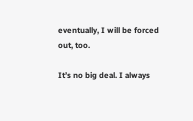eventually, I will be forced out, too.

It’s no big deal. I always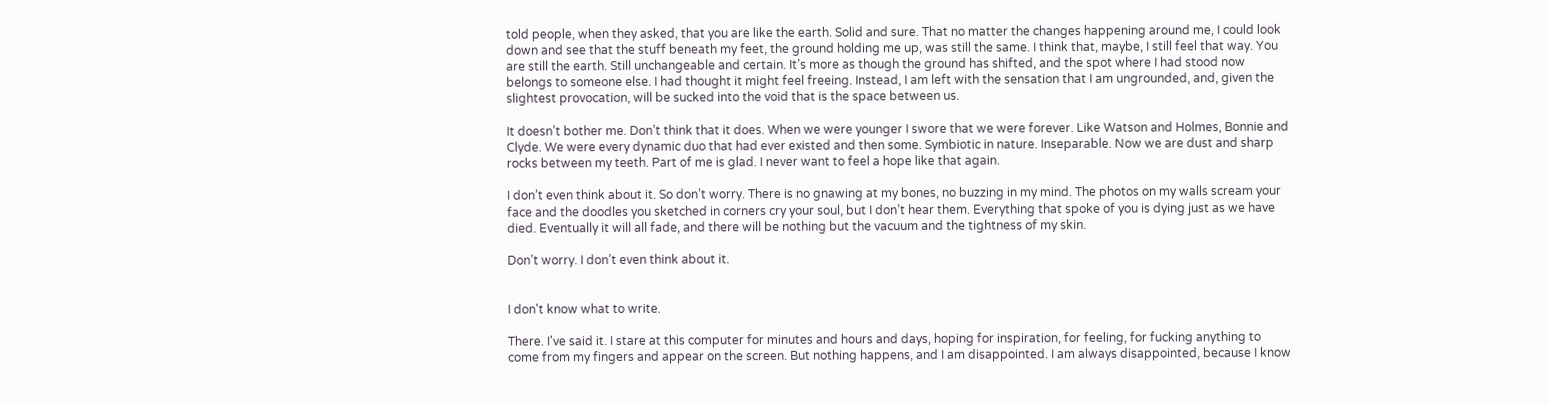told people, when they asked, that you are like the earth. Solid and sure. That no matter the changes happening around me, I could look down and see that the stuff beneath my feet, the ground holding me up, was still the same. I think that, maybe, I still feel that way. You are still the earth. Still unchangeable and certain. It’s more as though the ground has shifted, and the spot where I had stood now belongs to someone else. I had thought it might feel freeing. Instead, I am left with the sensation that I am ungrounded, and, given the slightest provocation, will be sucked into the void that is the space between us.

It doesn’t bother me. Don’t think that it does. When we were younger I swore that we were forever. Like Watson and Holmes, Bonnie and Clyde. We were every dynamic duo that had ever existed and then some. Symbiotic in nature. Inseparable. Now we are dust and sharp rocks between my teeth. Part of me is glad. I never want to feel a hope like that again.

I don’t even think about it. So don’t worry. There is no gnawing at my bones, no buzzing in my mind. The photos on my walls scream your face and the doodles you sketched in corners cry your soul, but I don’t hear them. Everything that spoke of you is dying just as we have died. Eventually it will all fade, and there will be nothing but the vacuum and the tightness of my skin.

Don’t worry. I don’t even think about it.


I don't know what to write.

There. I've said it. I stare at this computer for minutes and hours and days, hoping for inspiration, for feeling, for fucking anything to come from my fingers and appear on the screen. But nothing happens, and I am disappointed. I am always disappointed, because I know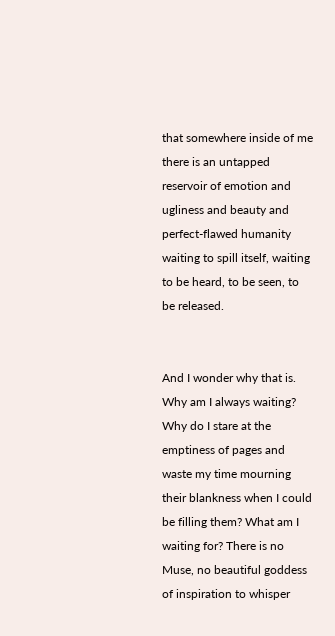that somewhere inside of me there is an untapped reservoir of emotion and ugliness and beauty and perfect-flawed humanity waiting to spill itself, waiting to be heard, to be seen, to be released.


And I wonder why that is. Why am I always waiting? Why do I stare at the emptiness of pages and waste my time mourning their blankness when I could be filling them? What am I waiting for? There is no Muse, no beautiful goddess of inspiration to whisper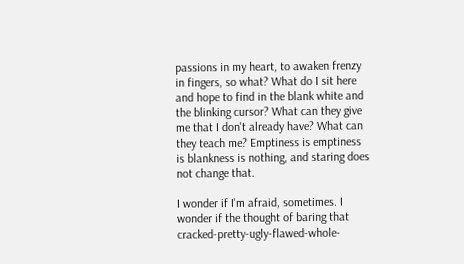passions in my heart, to awaken frenzy in fingers, so what? What do I sit here and hope to find in the blank white and the blinking cursor? What can they give me that I don't already have? What can they teach me? Emptiness is emptiness is blankness is nothing, and staring does not change that.

I wonder if I'm afraid, sometimes. I wonder if the thought of baring that cracked-pretty-ugly-flawed-whole-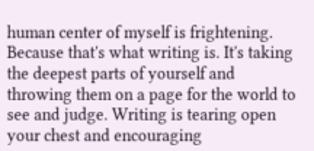human center of myself is frightening. Because that's what writing is. It's taking the deepest parts of yourself and throwing them on a page for the world to see and judge. Writing is tearing open your chest and encouraging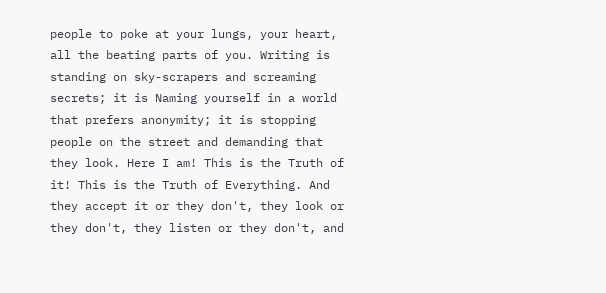people to poke at your lungs, your heart, all the beating parts of you. Writing is standing on sky-scrapers and screaming secrets; it is Naming yourself in a world that prefers anonymity; it is stopping people on the street and demanding that they look. Here I am! This is the Truth of it! This is the Truth of Everything. And they accept it or they don't, they look or they don't, they listen or they don't, and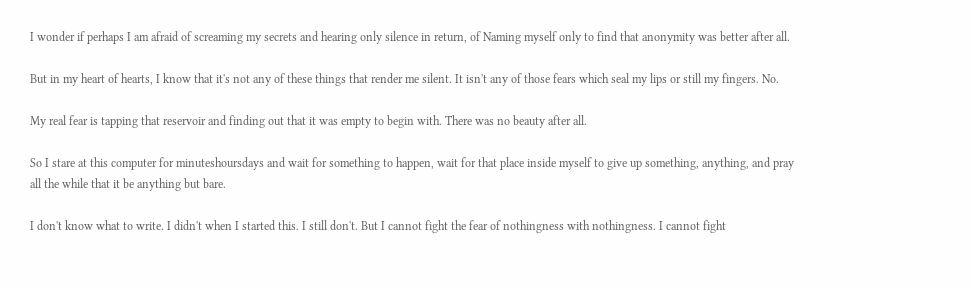I wonder if perhaps I am afraid of screaming my secrets and hearing only silence in return, of Naming myself only to find that anonymity was better after all.

But in my heart of hearts, I know that it's not any of these things that render me silent. It isn't any of those fears which seal my lips or still my fingers. No.

My real fear is tapping that reservoir and finding out that it was empty to begin with. There was no beauty after all.

So I stare at this computer for minuteshoursdays and wait for something to happen, wait for that place inside myself to give up something, anything, and pray all the while that it be anything but bare.

I don't know what to write. I didn't when I started this. I still don't. But I cannot fight the fear of nothingness with nothingness. I cannot fight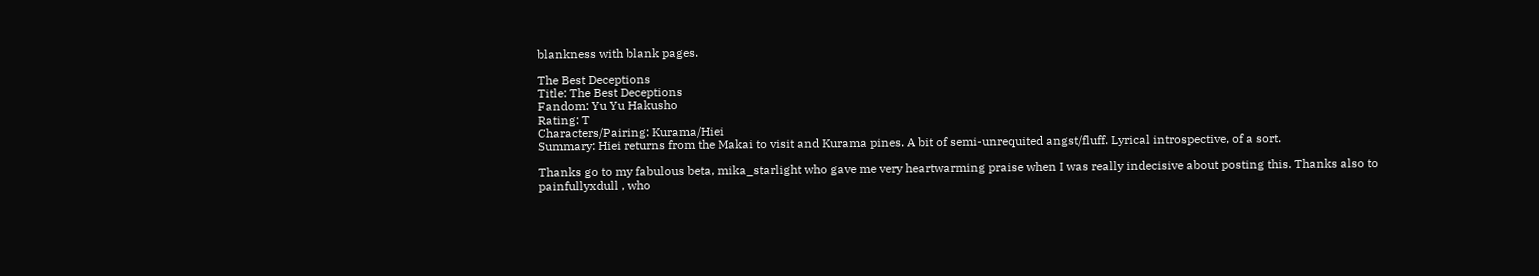blankness with blank pages.

The Best Deceptions
Title: The Best Deceptions
Fandom: Yu Yu Hakusho
Rating: T
Characters/Pairing: Kurama/Hiei
Summary: Hiei returns from the Makai to visit and Kurama pines. A bit of semi-unrequited angst/fluff. Lyrical introspective, of a sort.

Thanks go to my fabulous beta, mika_starlight who gave me very heartwarming praise when I was really indecisive about posting this. Thanks also to painfullyxdull , who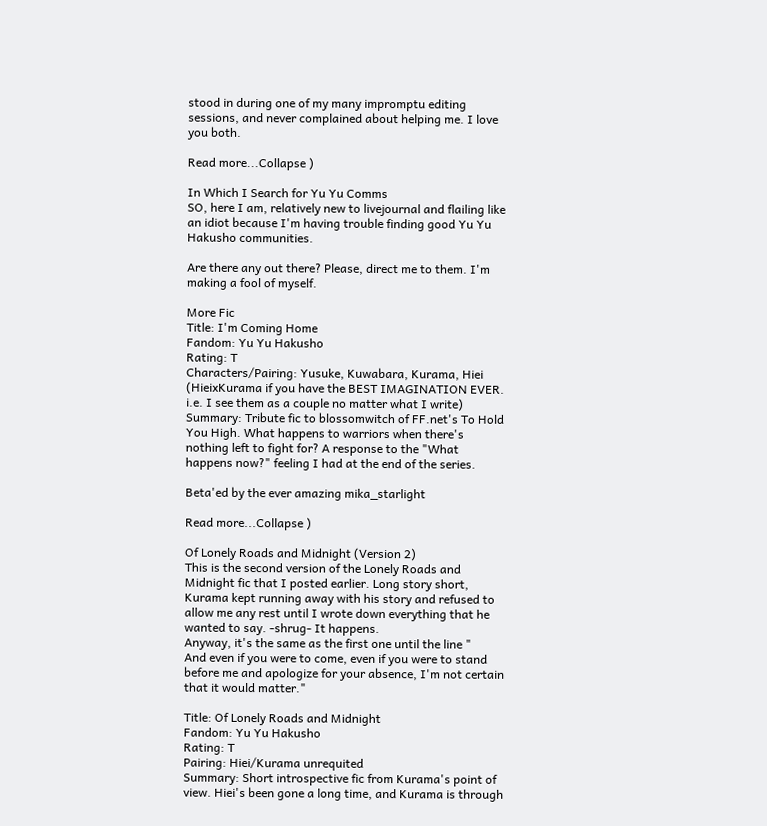stood in during one of my many impromptu editing sessions, and never complained about helping me. I love you both.

Read more...Collapse )

In Which I Search for Yu Yu Comms
SO, here I am, relatively new to livejournal and flailing like an idiot because I'm having trouble finding good Yu Yu Hakusho communities.

Are there any out there? Please, direct me to them. I'm making a fool of myself.

More Fic
Title: I'm Coming Home
Fandom: Yu Yu Hakusho
Rating: T
Characters/Pairing: Yusuke, Kuwabara, Kurama, Hiei  (HieixKurama if you have the BEST IMAGINATION EVER. i.e. I see them as a couple no matter what I write)
Summary: Tribute fic to blossomwitch of FF.net's To Hold You High. What happens to warriors when there's nothing left to fight for? A response to the "What happens now?" feeling I had at the end of the series.

Beta'ed by the ever amazing mika_starlight

Read more...Collapse )

Of Lonely Roads and Midnight (Version 2)
This is the second version of the Lonely Roads and Midnight fic that I posted earlier. Long story short, Kurama kept running away with his story and refused to allow me any rest until I wrote down everything that he wanted to say. -shrug- It happens.
Anyway, it's the same as the first one until the line "
And even if you were to come, even if you were to stand before me and apologize for your absence, I'm not certain that it would matter."

Title: Of Lonely Roads and Midnight
Fandom: Yu Yu Hakusho
Rating: T
Pairing: Hiei/Kurama unrequited
Summary: Short introspective fic from Kurama's point of view. Hiei's been gone a long time, and Kurama is through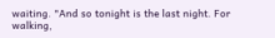waiting. "And so tonight is the last night. For walking,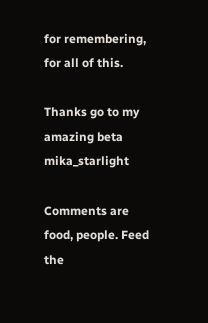for remembering, for all of this.

Thanks go to my amazing beta mika_starlight

Comments are food, people. Feed the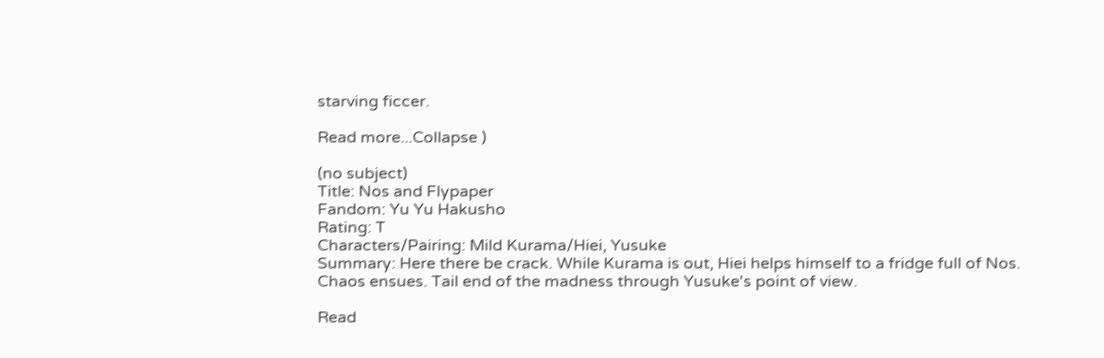starving ficcer.

Read more...Collapse )

(no subject)
Title: Nos and Flypaper
Fandom: Yu Yu Hakusho
Rating: T
Characters/Pairing: Mild Kurama/Hiei, Yusuke
Summary: Here there be crack. While Kurama is out, Hiei helps himself to a fridge full of Nos. Chaos ensues. Tail end of the madness through Yusuke's point of view.

Read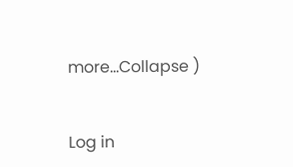more...Collapse )


Log in